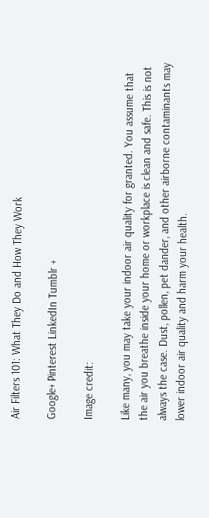Air Filters 101: What They Do and How They Work

Google+ Pinterest LinkedIn Tumblr +

Image credit:

Like many, you may take your indoor air quality for granted. You assume that the air you breathe inside your home or workplace is clean and safe. This is not always the case. Dust, pollen, pet dander, and other airborne contaminants may lower indoor air quality and harm your health.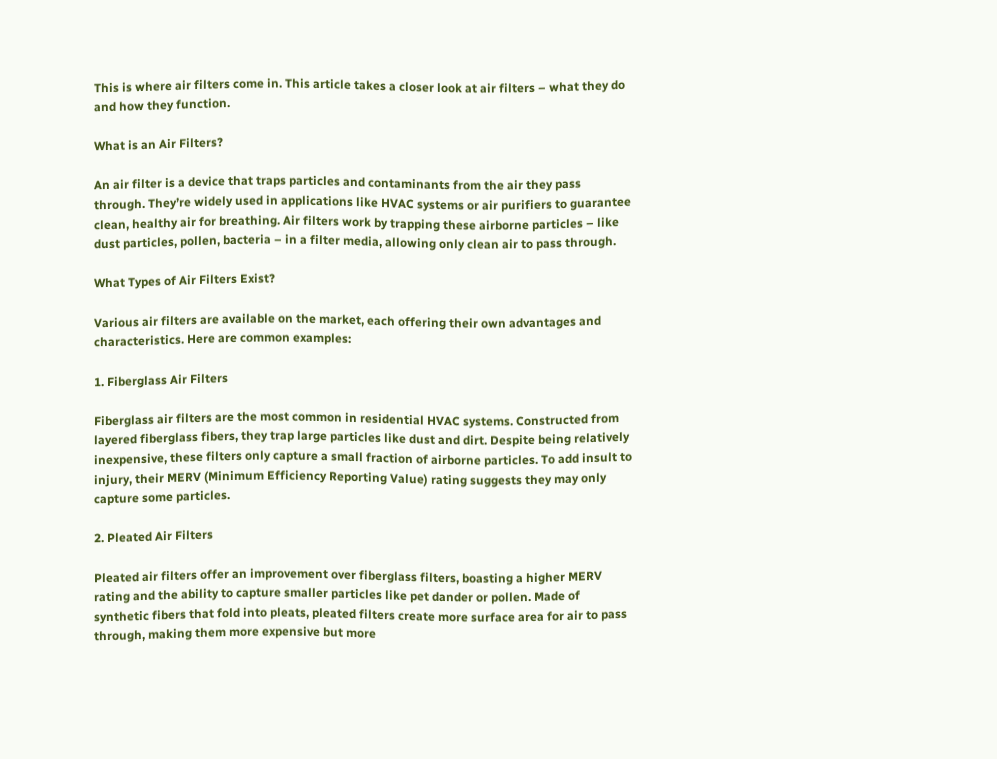This is where air filters come in. This article takes a closer look at air filters – what they do and how they function.

What is an Air Filters?

An air filter is a device that traps particles and contaminants from the air they pass through. They’re widely used in applications like HVAC systems or air purifiers to guarantee clean, healthy air for breathing. Air filters work by trapping these airborne particles – like dust particles, pollen, bacteria – in a filter media, allowing only clean air to pass through.

What Types of Air Filters Exist?

Various air filters are available on the market, each offering their own advantages and characteristics. Here are common examples:

1. Fiberglass Air Filters

Fiberglass air filters are the most common in residential HVAC systems. Constructed from layered fiberglass fibers, they trap large particles like dust and dirt. Despite being relatively inexpensive, these filters only capture a small fraction of airborne particles. To add insult to injury, their MERV (Minimum Efficiency Reporting Value) rating suggests they may only capture some particles.

2. Pleated Air Filters

Pleated air filters offer an improvement over fiberglass filters, boasting a higher MERV rating and the ability to capture smaller particles like pet dander or pollen. Made of synthetic fibers that fold into pleats, pleated filters create more surface area for air to pass through, making them more expensive but more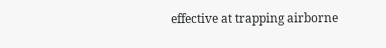effective at trapping airborne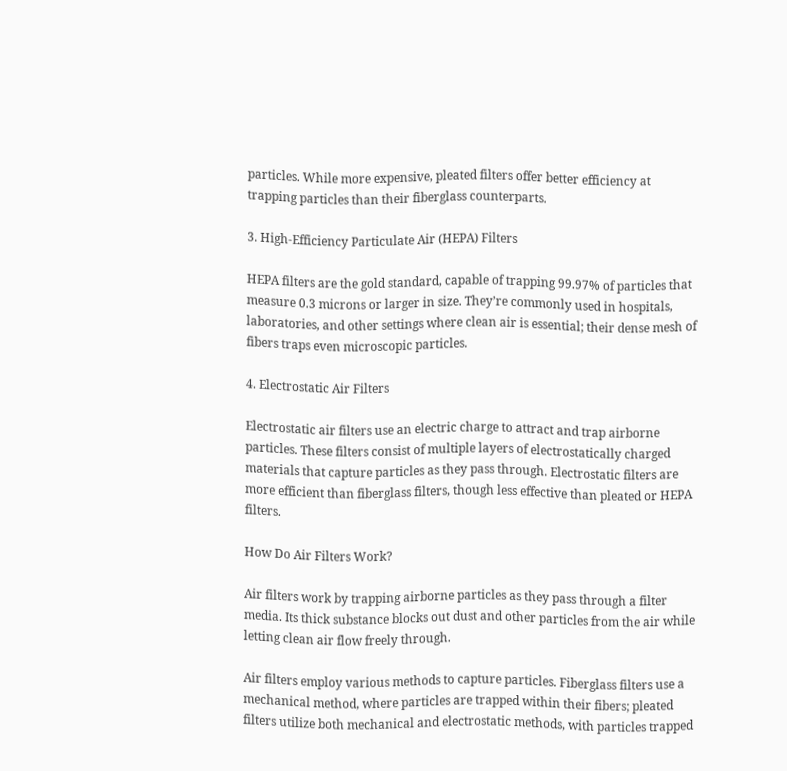particles. While more expensive, pleated filters offer better efficiency at trapping particles than their fiberglass counterparts.

3. High-Efficiency Particulate Air (HEPA) Filters

HEPA filters are the gold standard, capable of trapping 99.97% of particles that measure 0.3 microns or larger in size. They’re commonly used in hospitals, laboratories, and other settings where clean air is essential; their dense mesh of fibers traps even microscopic particles.

4. Electrostatic Air Filters

Electrostatic air filters use an electric charge to attract and trap airborne particles. These filters consist of multiple layers of electrostatically charged materials that capture particles as they pass through. Electrostatic filters are more efficient than fiberglass filters, though less effective than pleated or HEPA filters.

How Do Air Filters Work?

Air filters work by trapping airborne particles as they pass through a filter media. Its thick substance blocks out dust and other particles from the air while letting clean air flow freely through.

Air filters employ various methods to capture particles. Fiberglass filters use a mechanical method, where particles are trapped within their fibers; pleated filters utilize both mechanical and electrostatic methods, with particles trapped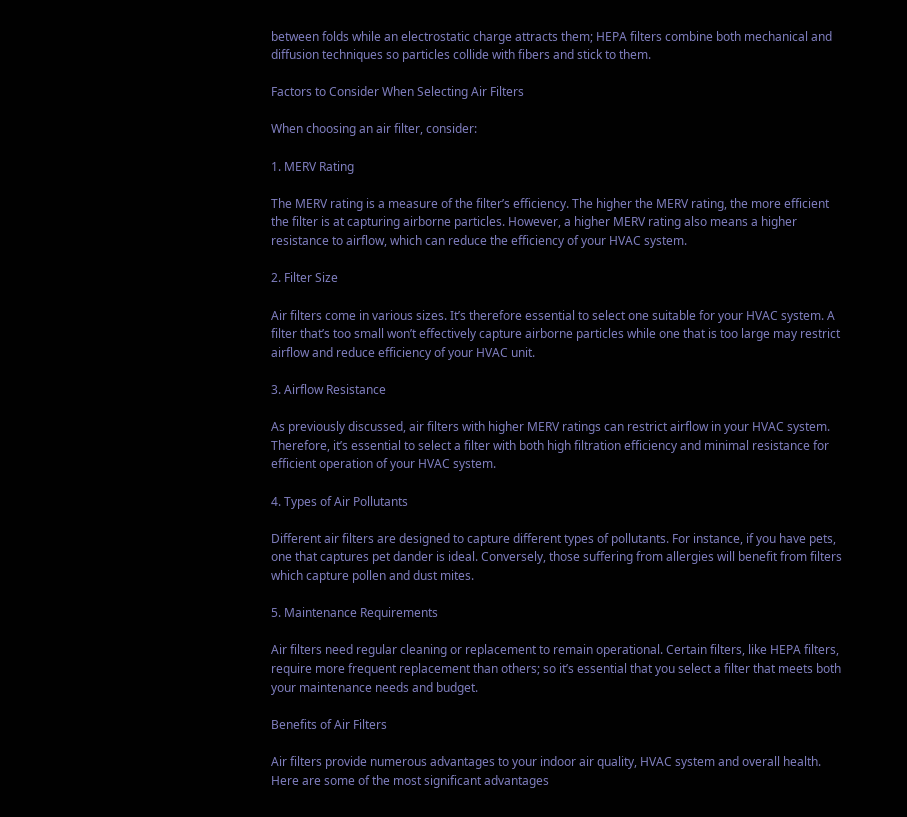between folds while an electrostatic charge attracts them; HEPA filters combine both mechanical and diffusion techniques so particles collide with fibers and stick to them.

Factors to Consider When Selecting Air Filters

When choosing an air filter, consider:

1. MERV Rating

The MERV rating is a measure of the filter’s efficiency. The higher the MERV rating, the more efficient the filter is at capturing airborne particles. However, a higher MERV rating also means a higher resistance to airflow, which can reduce the efficiency of your HVAC system.

2. Filter Size

Air filters come in various sizes. It’s therefore essential to select one suitable for your HVAC system. A filter that’s too small won’t effectively capture airborne particles while one that is too large may restrict airflow and reduce efficiency of your HVAC unit.

3. Airflow Resistance

As previously discussed, air filters with higher MERV ratings can restrict airflow in your HVAC system. Therefore, it’s essential to select a filter with both high filtration efficiency and minimal resistance for efficient operation of your HVAC system.

4. Types of Air Pollutants

Different air filters are designed to capture different types of pollutants. For instance, if you have pets, one that captures pet dander is ideal. Conversely, those suffering from allergies will benefit from filters which capture pollen and dust mites.

5. Maintenance Requirements

Air filters need regular cleaning or replacement to remain operational. Certain filters, like HEPA filters, require more frequent replacement than others; so it’s essential that you select a filter that meets both your maintenance needs and budget.

Benefits of Air Filters

Air filters provide numerous advantages to your indoor air quality, HVAC system and overall health. Here are some of the most significant advantages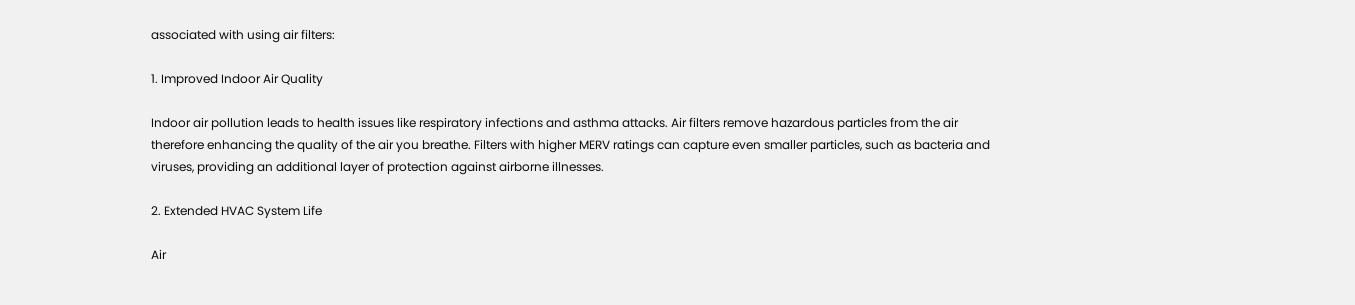associated with using air filters:

1. Improved Indoor Air Quality

Indoor air pollution leads to health issues like respiratory infections and asthma attacks. Air filters remove hazardous particles from the air therefore enhancing the quality of the air you breathe. Filters with higher MERV ratings can capture even smaller particles, such as bacteria and viruses, providing an additional layer of protection against airborne illnesses.

2. Extended HVAC System Life

Air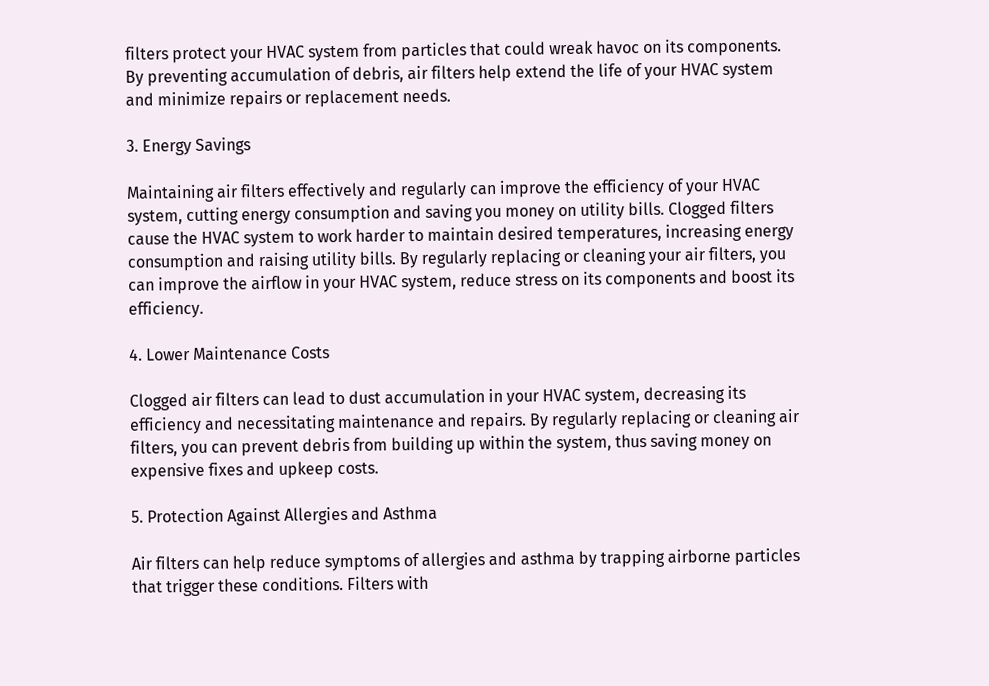filters protect your HVAC system from particles that could wreak havoc on its components. By preventing accumulation of debris, air filters help extend the life of your HVAC system and minimize repairs or replacement needs.

3. Energy Savings

Maintaining air filters effectively and regularly can improve the efficiency of your HVAC system, cutting energy consumption and saving you money on utility bills. Clogged filters cause the HVAC system to work harder to maintain desired temperatures, increasing energy consumption and raising utility bills. By regularly replacing or cleaning your air filters, you can improve the airflow in your HVAC system, reduce stress on its components and boost its efficiency.

4. Lower Maintenance Costs

Clogged air filters can lead to dust accumulation in your HVAC system, decreasing its efficiency and necessitating maintenance and repairs. By regularly replacing or cleaning air filters, you can prevent debris from building up within the system, thus saving money on expensive fixes and upkeep costs.

5. Protection Against Allergies and Asthma

Air filters can help reduce symptoms of allergies and asthma by trapping airborne particles that trigger these conditions. Filters with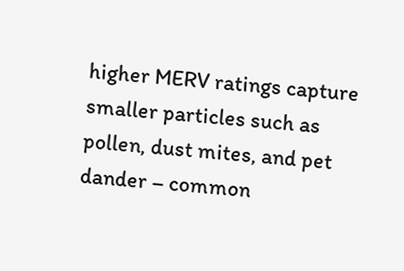higher MERV ratings capture smaller particles such as pollen, dust mites, and pet dander – common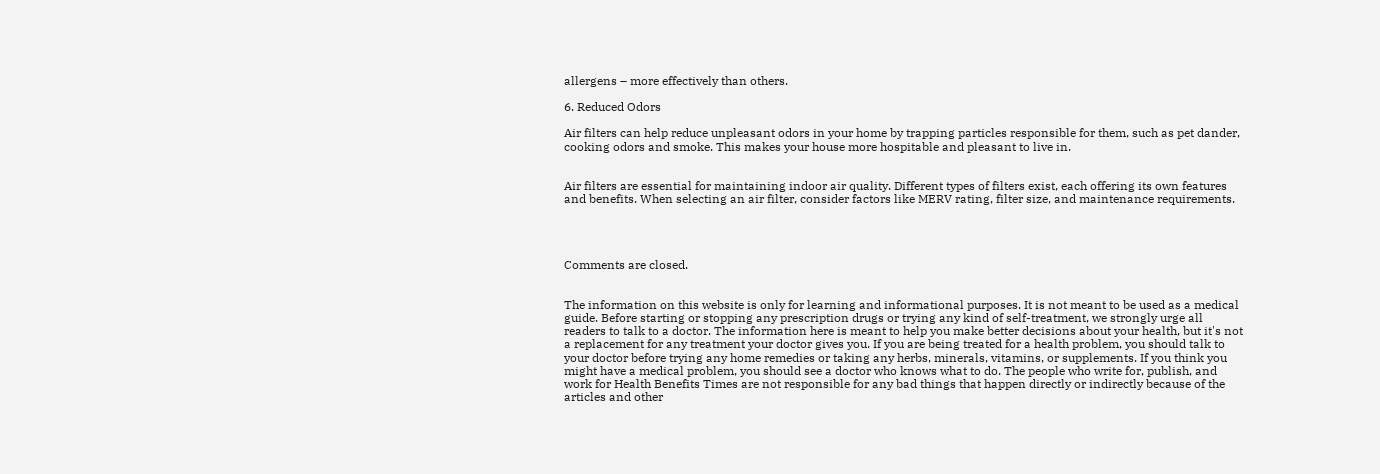allergens – more effectively than others.

6. Reduced Odors

Air filters can help reduce unpleasant odors in your home by trapping particles responsible for them, such as pet dander, cooking odors and smoke. This makes your house more hospitable and pleasant to live in.


Air filters are essential for maintaining indoor air quality. Different types of filters exist, each offering its own features and benefits. When selecting an air filter, consider factors like MERV rating, filter size, and maintenance requirements.




Comments are closed.


The information on this website is only for learning and informational purposes. It is not meant to be used as a medical guide. Before starting or stopping any prescription drugs or trying any kind of self-treatment, we strongly urge all readers to talk to a doctor. The information here is meant to help you make better decisions about your health, but it's not a replacement for any treatment your doctor gives you. If you are being treated for a health problem, you should talk to your doctor before trying any home remedies or taking any herbs, minerals, vitamins, or supplements. If you think you might have a medical problem, you should see a doctor who knows what to do. The people who write for, publish, and work for Health Benefits Times are not responsible for any bad things that happen directly or indirectly because of the articles and other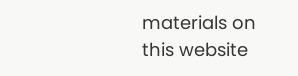materials on this website